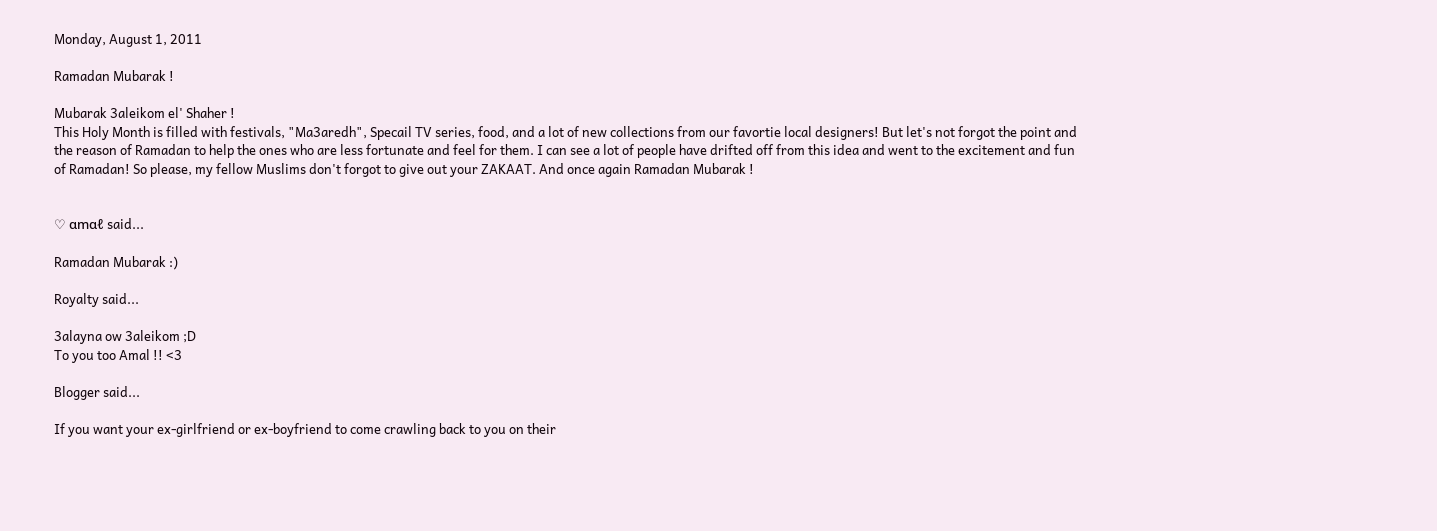Monday, August 1, 2011

Ramadan Mubarak !

Mubarak 3aleikom el' Shaher !
This Holy Month is filled with festivals, "Ma3aredh", Specail TV series, food, and a lot of new collections from our favortie local designers! But let's not forgot the point and the reason of Ramadan to help the ones who are less fortunate and feel for them. I can see a lot of people have drifted off from this idea and went to the excitement and fun of Ramadan! So please, my fellow Muslims don't forgot to give out your ZAKAAT. And once again Ramadan Mubarak !


♡ αmαℓ said...

Ramadan Mubarak :)

Royalty said...

3alayna ow 3aleikom ;D
To you too Amal !! <3

Blogger said...

If you want your ex-girlfriend or ex-boyfriend to come crawling back to you on their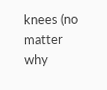knees (no matter why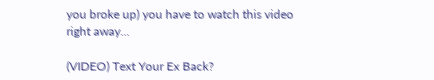you broke up) you have to watch this video
right away...

(VIDEO) Text Your Ex Back?